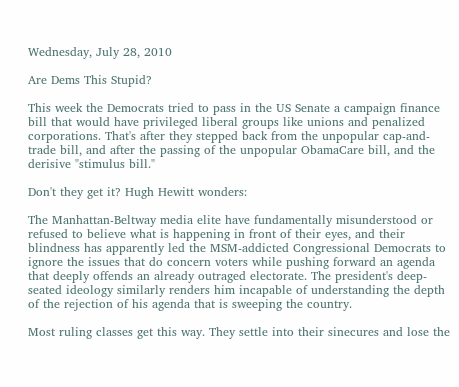Wednesday, July 28, 2010

Are Dems This Stupid?

This week the Democrats tried to pass in the US Senate a campaign finance bill that would have privileged liberal groups like unions and penalized corporations. That's after they stepped back from the unpopular cap-and-trade bill, and after the passing of the unpopular ObamaCare bill, and the derisive "stimulus bill."

Don't they get it? Hugh Hewitt wonders:

The Manhattan-Beltway media elite have fundamentally misunderstood or refused to believe what is happening in front of their eyes, and their blindness has apparently led the MSM-addicted Congressional Democrats to ignore the issues that do concern voters while pushing forward an agenda that deeply offends an already outraged electorate. The president's deep-seated ideology similarly renders him incapable of understanding the depth of the rejection of his agenda that is sweeping the country.

Most ruling classes get this way. They settle into their sinecures and lose the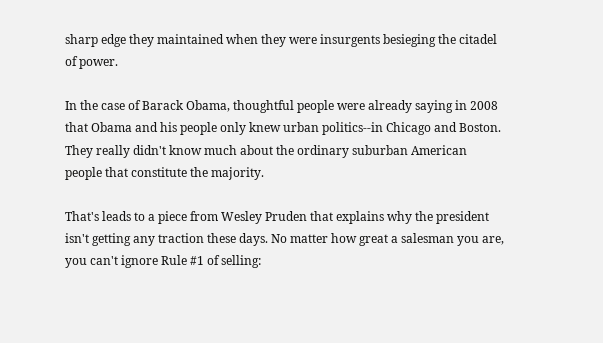sharp edge they maintained when they were insurgents besieging the citadel of power.

In the case of Barack Obama, thoughtful people were already saying in 2008 that Obama and his people only knew urban politics--in Chicago and Boston. They really didn't know much about the ordinary suburban American people that constitute the majority.

That's leads to a piece from Wesley Pruden that explains why the president isn't getting any traction these days. No matter how great a salesman you are, you can't ignore Rule #1 of selling: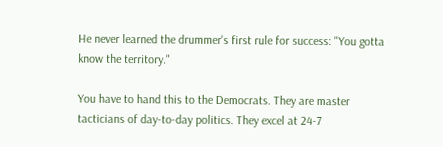He never learned the drummer's first rule for success: "You gotta know the territory."

You have to hand this to the Democrats. They are master tacticians of day-to-day politics. They excel at 24-7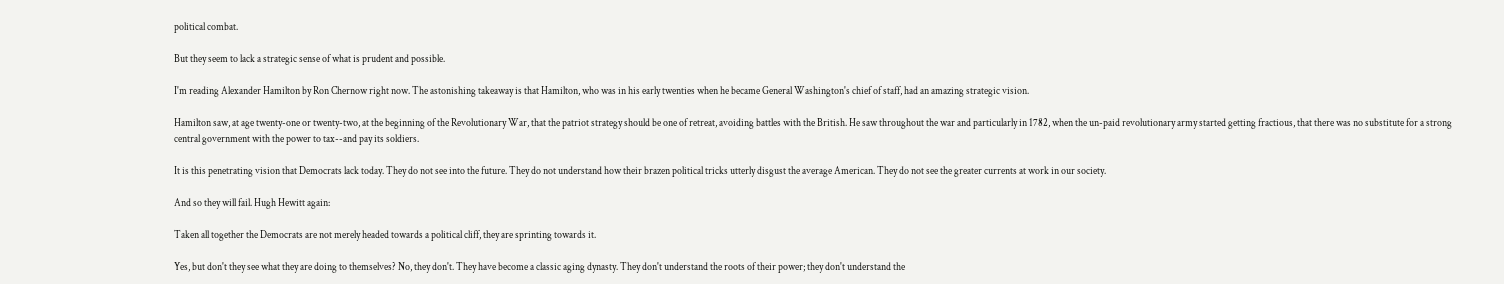political combat.

But they seem to lack a strategic sense of what is prudent and possible.

I'm reading Alexander Hamilton by Ron Chernow right now. The astonishing takeaway is that Hamilton, who was in his early twenties when he became General Washington's chief of staff, had an amazing strategic vision.

Hamilton saw, at age twenty-one or twenty-two, at the beginning of the Revolutionary War, that the patriot strategy should be one of retreat, avoiding battles with the British. He saw throughout the war and particularly in 1782, when the un-paid revolutionary army started getting fractious, that there was no substitute for a strong central government with the power to tax--and pay its soldiers.

It is this penetrating vision that Democrats lack today. They do not see into the future. They do not understand how their brazen political tricks utterly disgust the average American. They do not see the greater currents at work in our society.

And so they will fail. Hugh Hewitt again:

Taken all together the Democrats are not merely headed towards a political cliff, they are sprinting towards it.

Yes, but don't they see what they are doing to themselves? No, they don't. They have become a classic aging dynasty. They don't understand the roots of their power; they don't understand the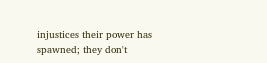injustices their power has spawned; they don't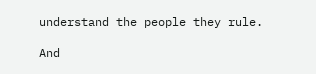understand the people they rule.

And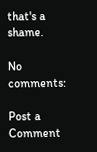that's a shame.

No comments:

Post a Comment